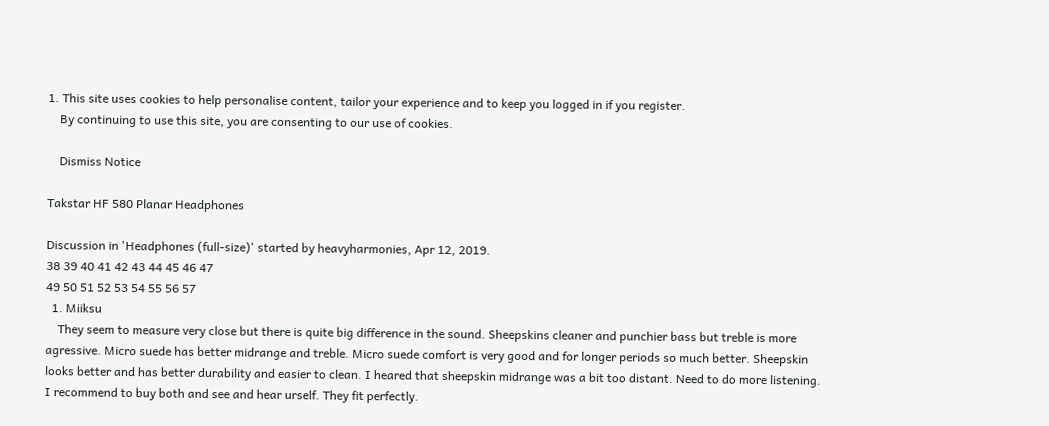1. This site uses cookies to help personalise content, tailor your experience and to keep you logged in if you register.
    By continuing to use this site, you are consenting to our use of cookies.

    Dismiss Notice

Takstar HF 580 Planar Headphones

Discussion in 'Headphones (full-size)' started by heavyharmonies, Apr 12, 2019.
38 39 40 41 42 43 44 45 46 47
49 50 51 52 53 54 55 56 57
  1. Miiksu
    They seem to measure very close but there is quite big difference in the sound. Sheepskins cleaner and punchier bass but treble is more agressive. Micro suede has better midrange and treble. Micro suede comfort is very good and for longer periods so much better. Sheepskin looks better and has better durability and easier to clean. I heared that sheepskin midrange was a bit too distant. Need to do more listening. I recommend to buy both and see and hear urself. They fit perfectly.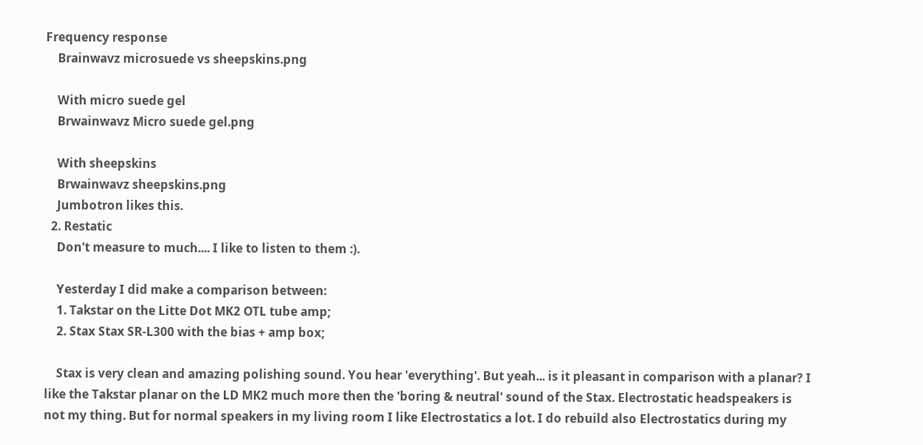Frequency response
    Brainwavz microsuede vs sheepskins.png

    With micro suede gel
    Brwainwavz Micro suede gel.png

    With sheepskins
    Brwainwavz sheepskins.png
    Jumbotron likes this.
  2. Restatic
    Don't measure to much.... I like to listen to them :).

    Yesterday I did make a comparison between:
    1. Takstar on the Litte Dot MK2 OTL tube amp;
    2. Stax Stax SR-L300 with the bias + amp box;

    Stax is very clean and amazing polishing sound. You hear 'everything'. But yeah... is it pleasant in comparison with a planar? I like the Takstar planar on the LD MK2 much more then the 'boring & neutral' sound of the Stax. Electrostatic headspeakers is not my thing. But for normal speakers in my living room I like Electrostatics a lot. I do rebuild also Electrostatics during my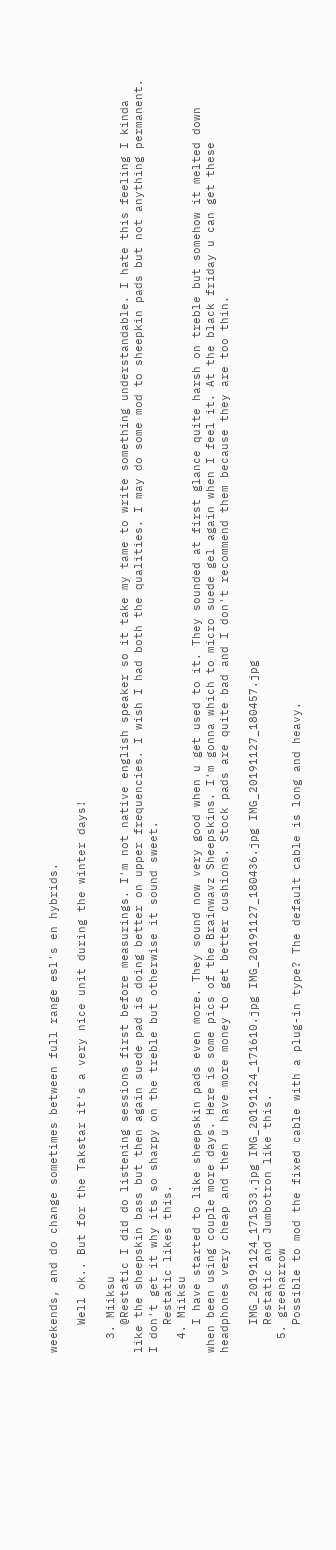weekends, and do change sometimes between full range esl's en hybrids.

    Well ok.. But for the Takstar it's a very nice unit during the winter days!

  3. Miiksu
    @Restatic I did do listening sessions first before measurings. I'm not native english speaker so it take my tame to write something understandable. I hate this feeling I kinda like the sheepskin bass but then again suede pad is doing better on upper frequencies. I wish I had both the qualities. I may do some mod to sheepkin pads but not anything permanent. I don't get it why its so sharpy on the treble but otherwise it sound sweet.
    Restatic likes this.
  4. Miiksu
    I have started to like sheepskin pads even more. They sound now very good when u get used to it. They sounded at first glance quite harsh on treble but somehow it melted down when been using couple more days. Here is some pics of the Brainwavz Sheepskins. I'm gonna which to micro suede gel again when I feel it. At the black friday u can get these headphones very cheap and then u have more money to get better cushions. Stock pads are quite bad and I don't recommend them because they are too thin.

    IMG_20191124_171533.jpg IMG_20191124_171610.jpg IMG_20191127_180436.jpg IMG_20191127_180457.jpg
    Restatic and Jumbotron like this.
  5. greenarrow
    Possible to mod the fixed cable with a plug-in type? The default cable is long and heavy.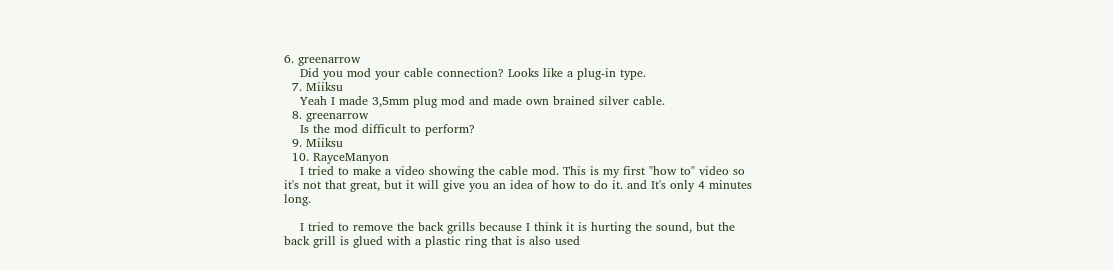6. greenarrow
    Did you mod your cable connection? Looks like a plug-in type.
  7. Miiksu
    Yeah I made 3,5mm plug mod and made own brained silver cable.
  8. greenarrow
    Is the mod difficult to perform?
  9. Miiksu
  10. RayceManyon
    I tried to make a video showing the cable mod. This is my first "how to" video so it's not that great, but it will give you an idea of how to do it. and It's only 4 minutes long.

    I tried to remove the back grills because I think it is hurting the sound, but the back grill is glued with a plastic ring that is also used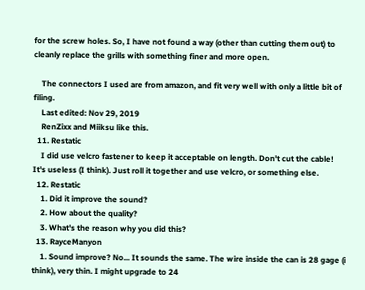for the screw holes. So, I have not found a way (other than cutting them out) to cleanly replace the grills with something finer and more open.

    The connectors I used are from amazon, and fit very well with only a little bit of filing.
    Last edited: Nov 29, 2019
    RenZixx and Miiksu like this.
  11. Restatic
    I did use velcro fastener to keep it acceptable on length. Don't cut the cable! It's useless (I think). Just roll it together and use velcro, or something else.
  12. Restatic
    1. Did it improve the sound?
    2. How about the quality?
    3. What's the reason why you did this?
  13. RayceManyon
    1. Sound improve? No... It sounds the same. The wire inside the can is 28 gage (i think), very thin. I might upgrade to 24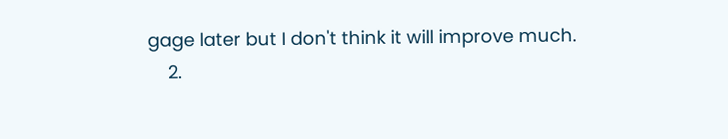gage later but I don't think it will improve much.
    2.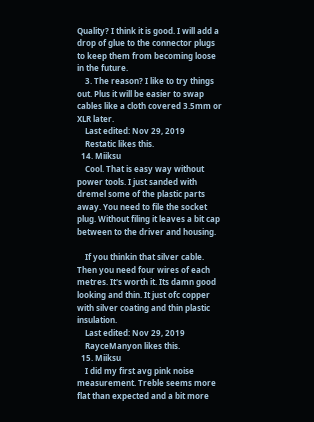Quality? I think it is good. I will add a drop of glue to the connector plugs to keep them from becoming loose in the future.
    3. The reason? I like to try things out. Plus it will be easier to swap cables like a cloth covered 3.5mm or XLR later.
    Last edited: Nov 29, 2019
    Restatic likes this.
  14. Miiksu
    Cool. That is easy way without power tools. I just sanded with dremel some of the plastic parts away. You need to file the socket plug. Without filing it leaves a bit cap between to the driver and housing.

    If you thinkin that silver cable. Then you need four wires of each metres. It's worth it. Its damn good looking and thin. It just ofc copper with silver coating and thin plastic insulation.
    Last edited: Nov 29, 2019
    RayceManyon likes this.
  15. Miiksu
    I did my first avg pink noise measurement. Treble seems more flat than expected and a bit more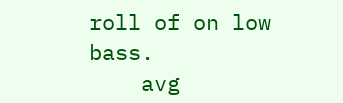roll of on low bass.
    avg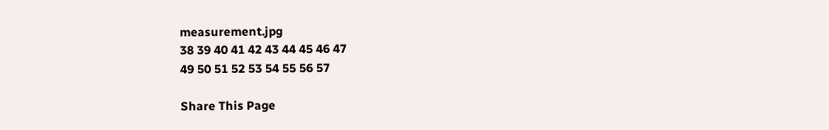measurement.jpg
38 39 40 41 42 43 44 45 46 47
49 50 51 52 53 54 55 56 57

Share This Page